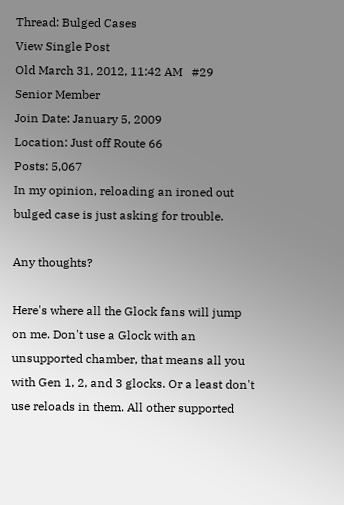Thread: Bulged Cases
View Single Post
Old March 31, 2012, 11:42 AM   #29
Senior Member
Join Date: January 5, 2009
Location: Just off Route 66
Posts: 5,067
In my opinion, reloading an ironed out bulged case is just asking for trouble.

Any thoughts?

Here's where all the Glock fans will jump on me. Don't use a Glock with an unsupported chamber, that means all you with Gen 1, 2, and 3 glocks. Or a least don't use reloads in them. All other supported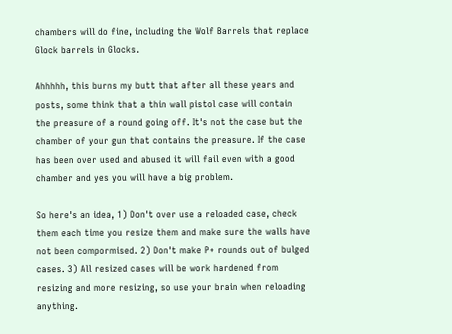chambers will do fine, including the Wolf Barrels that replace Glock barrels in Glocks.

Ahhhhh, this burns my butt that after all these years and posts, some think that a thin wall pistol case will contain the preasure of a round going off. It's not the case but the chamber of your gun that contains the preasure. If the case has been over used and abused it will fail even with a good chamber and yes you will have a big problem.

So here's an idea, 1) Don't over use a reloaded case, check them each time you resize them and make sure the walls have not been compormised. 2) Don't make P+ rounds out of bulged cases. 3) All resized cases will be work hardened from resizing and more resizing, so use your brain when reloading anything.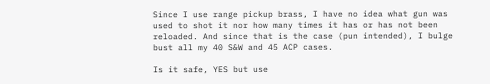Since I use range pickup brass, I have no idea what gun was used to shot it nor how many times it has or has not been reloaded. And since that is the case (pun intended), I bulge bust all my 40 S&W and 45 ACP cases.

Is it safe, YES but use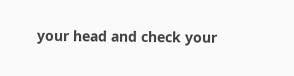your head and check your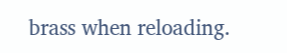brass when reloading.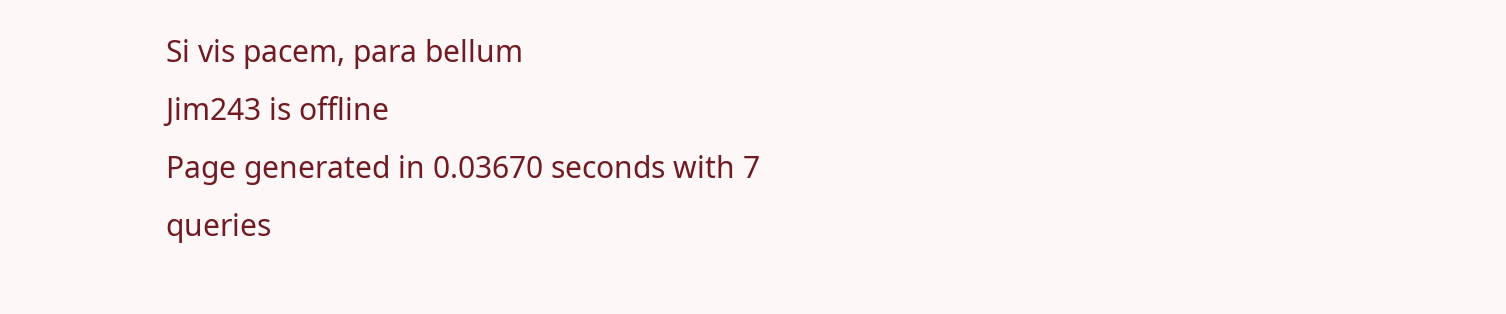Si vis pacem, para bellum
Jim243 is offline
Page generated in 0.03670 seconds with 7 queries